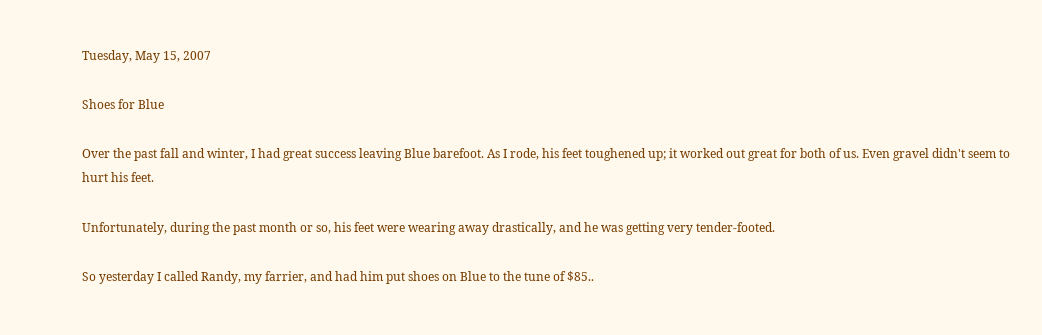Tuesday, May 15, 2007

Shoes for Blue

Over the past fall and winter, I had great success leaving Blue barefoot. As I rode, his feet toughened up; it worked out great for both of us. Even gravel didn't seem to hurt his feet.

Unfortunately, during the past month or so, his feet were wearing away drastically, and he was getting very tender-footed.

So yesterday I called Randy, my farrier, and had him put shoes on Blue to the tune of $85..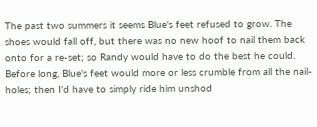The past two summers it seems Blue's feet refused to grow. The shoes would fall off, but there was no new hoof to nail them back onto for a re-set; so Randy would have to do the best he could. Before long, Blue's feet would more or less crumble from all the nail-holes; then I'd have to simply ride him unshod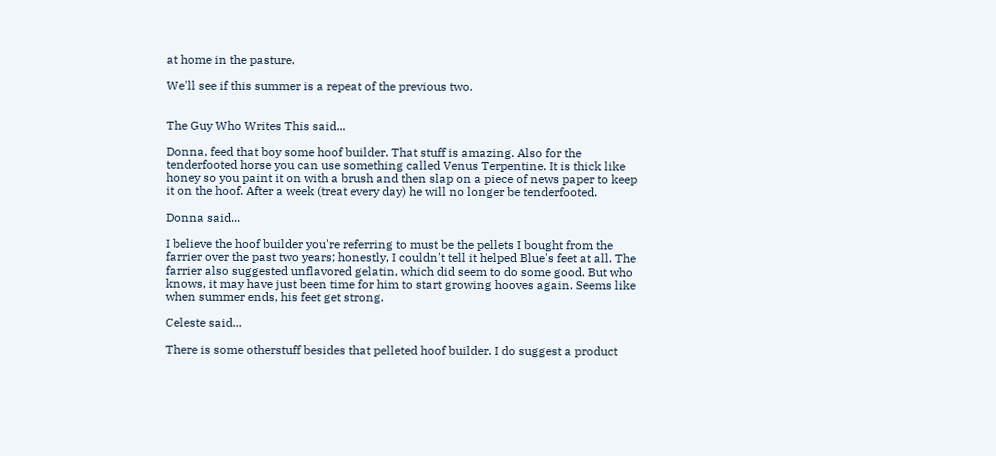at home in the pasture.

We'll see if this summer is a repeat of the previous two.


The Guy Who Writes This said...

Donna, feed that boy some hoof builder. That stuff is amazing. Also for the tenderfooted horse you can use something called Venus Terpentine. It is thick like honey so you paint it on with a brush and then slap on a piece of news paper to keep it on the hoof. After a week (treat every day) he will no longer be tenderfooted.

Donna said...

I believe the hoof builder you're referring to must be the pellets I bought from the farrier over the past two years; honestly, I couldn't tell it helped Blue's feet at all. The farrier also suggested unflavored gelatin, which did seem to do some good. But who knows, it may have just been time for him to start growing hooves again. Seems like when summer ends, his feet get strong.

Celeste said...

There is some otherstuff besides that pelleted hoof builder. I do suggest a product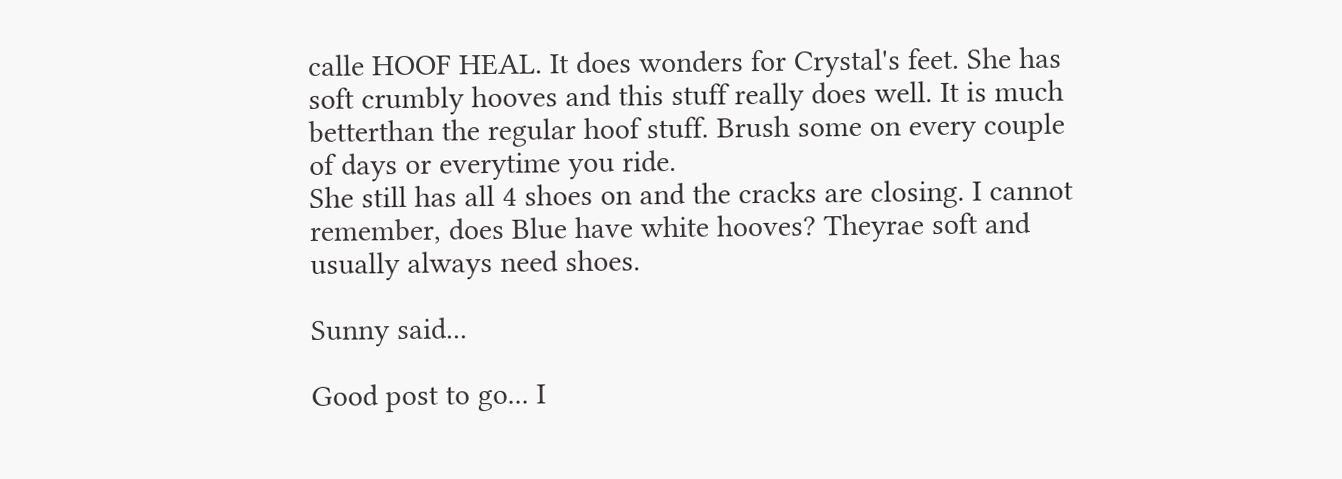calle HOOF HEAL. It does wonders for Crystal's feet. She has soft crumbly hooves and this stuff really does well. It is much betterthan the regular hoof stuff. Brush some on every couple of days or everytime you ride.
She still has all 4 shoes on and the cracks are closing. I cannot remember, does Blue have white hooves? Theyrae soft and usually always need shoes.

Sunny said...

Good post to go... I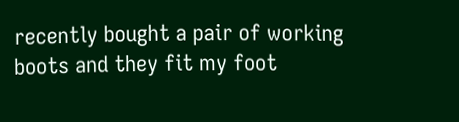recently bought a pair of working boots and they fit my foot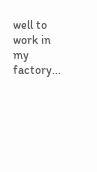well to work in my factory...